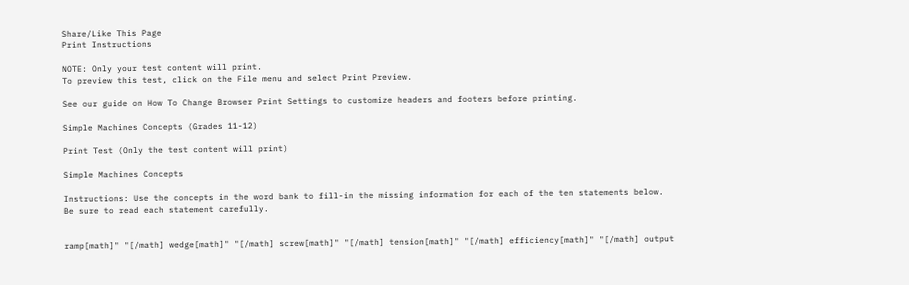Share/Like This Page
Print Instructions

NOTE: Only your test content will print.
To preview this test, click on the File menu and select Print Preview.

See our guide on How To Change Browser Print Settings to customize headers and footers before printing.

Simple Machines Concepts (Grades 11-12)

Print Test (Only the test content will print)

Simple Machines Concepts

Instructions: Use the concepts in the word bank to fill-in the missing information for each of the ten statements below. Be sure to read each statement carefully.


ramp[math]" "[/math] wedge[math]" "[/math] screw[math]" "[/math] tension[math]" "[/math] efficiency[math]" "[/math] output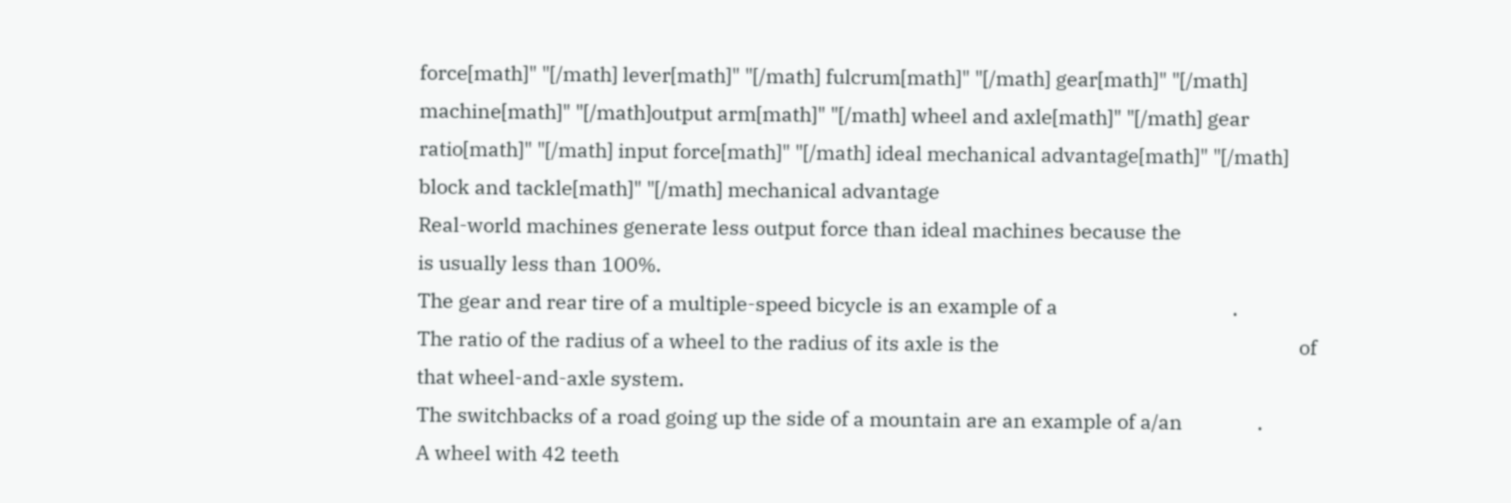force[math]" "[/math] lever[math]" "[/math] fulcrum[math]" "[/math] gear[math]" "[/math] machine[math]" "[/math]output arm[math]" "[/math] wheel and axle[math]" "[/math] gear ratio[math]" "[/math] input force[math]" "[/math] ideal mechanical advantage[math]" "[/math] block and tackle[math]" "[/math] mechanical advantage
Real-world machines generate less output force than ideal machines because the                            is usually less than 100%.
The gear and rear tire of a multiple-speed bicycle is an example of a                                   .
The ratio of the radius of a wheel to the radius of its axle is the                                                            of that wheel-and-axle system.
The switchbacks of a road going up the side of a mountain are an example of a/an               .
A wheel with 42 teeth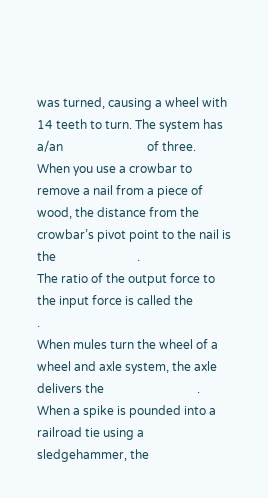was turned, causing a wheel with 14 teeth to turn. The system has a/an                            of three.
When you use a crowbar to remove a nail from a piece of wood, the distance from the crowbar’s pivot point to the nail is the                           .
The ratio of the output force to the input force is called the                                               .
When mules turn the wheel of a wheel and axle system, the axle delivers the                               .
When a spike is pounded into a railroad tie using a sledgehammer, the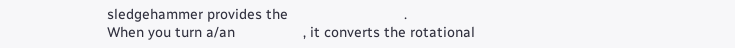sledgehammer provides the                             .
When you turn a/an                 , it converts the rotational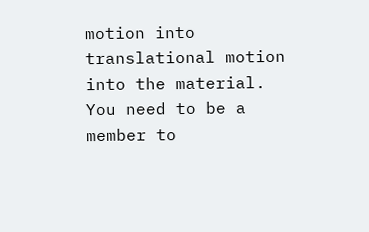motion into translational motion into the material.
You need to be a member to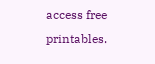access free printables.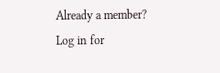Already a member? Log in for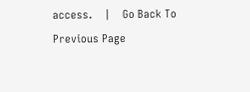access.    |    Go Back To Previous Page